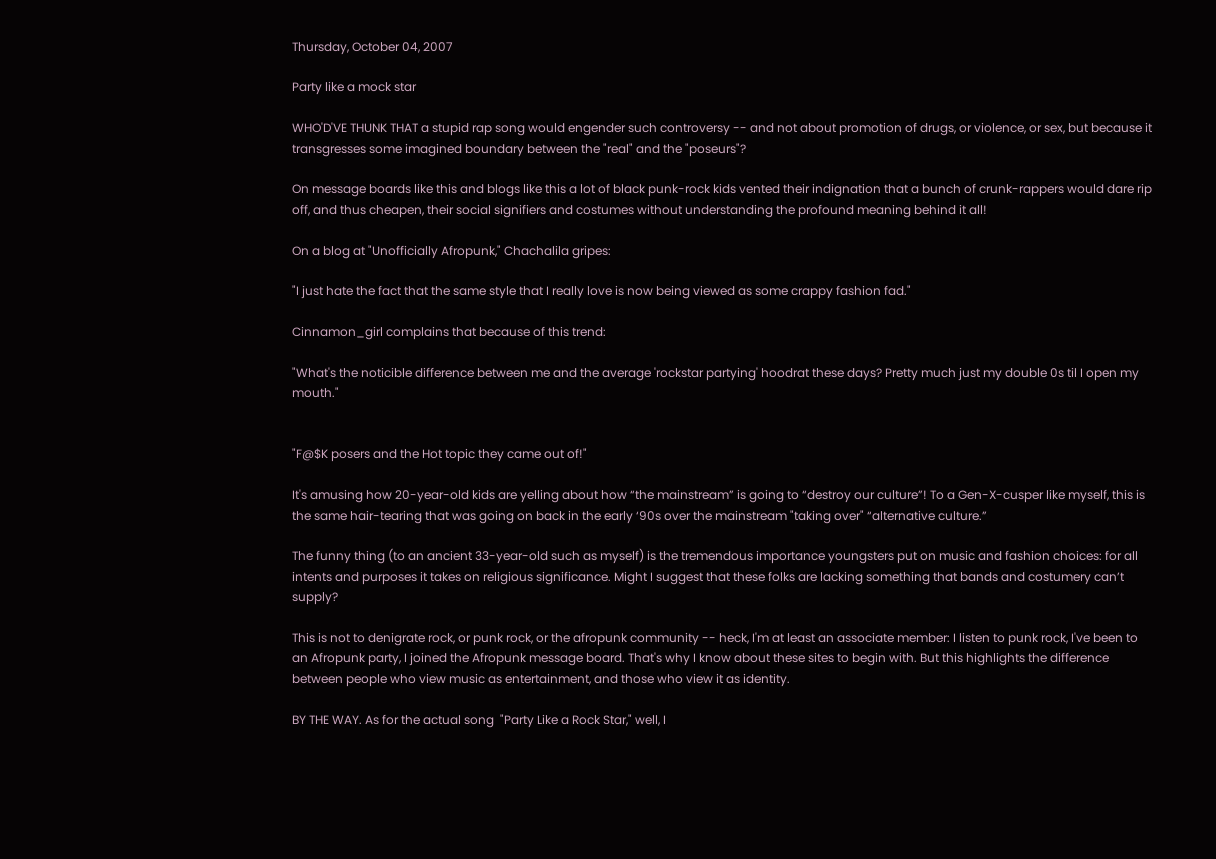Thursday, October 04, 2007

Party like a mock star

WHO'D'VE THUNK THAT a stupid rap song would engender such controversy -- and not about promotion of drugs, or violence, or sex, but because it transgresses some imagined boundary between the "real" and the "poseurs"?

On message boards like this and blogs like this a lot of black punk-rock kids vented their indignation that a bunch of crunk-rappers would dare rip off, and thus cheapen, their social signifiers and costumes without understanding the profound meaning behind it all!

On a blog at "Unofficially Afropunk," Chachalila gripes:

"I just hate the fact that the same style that I really love is now being viewed as some crappy fashion fad."

Cinnamon_girl complains that because of this trend:

"What's the noticible difference between me and the average 'rockstar partying' hoodrat these days? Pretty much just my double 0s til I open my mouth."


"F@$K posers and the Hot topic they came out of!"

It's amusing how 20-year-old kids are yelling about how “the mainstream” is going to “destroy our culture”! To a Gen-X-cusper like myself, this is the same hair-tearing that was going on back in the early ‘90s over the mainstream "taking over" “alternative culture.”

The funny thing (to an ancient 33-year-old such as myself) is the tremendous importance youngsters put on music and fashion choices: for all intents and purposes it takes on religious significance. Might I suggest that these folks are lacking something that bands and costumery can’t supply?

This is not to denigrate rock, or punk rock, or the afropunk community -- heck, I'm at least an associate member: I listen to punk rock, I've been to an Afropunk party, I joined the Afropunk message board. That's why I know about these sites to begin with. But this highlights the difference between people who view music as entertainment, and those who view it as identity.

BY THE WAY. As for the actual song  "Party Like a Rock Star," well, I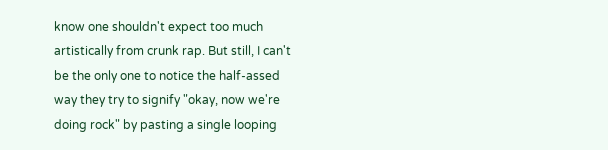know one shouldn't expect too much artistically from crunk rap. But still, I can't be the only one to notice the half-assed way they try to signify "okay, now we're doing rock" by pasting a single looping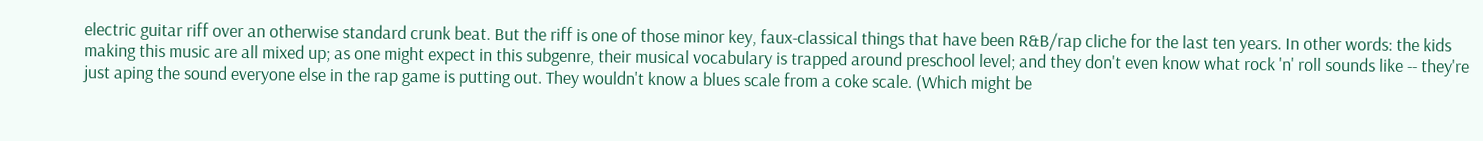electric guitar riff over an otherwise standard crunk beat. But the riff is one of those minor key, faux-classical things that have been R&B/rap cliche for the last ten years. In other words: the kids making this music are all mixed up; as one might expect in this subgenre, their musical vocabulary is trapped around preschool level; and they don't even know what rock 'n' roll sounds like -- they're just aping the sound everyone else in the rap game is putting out. They wouldn't know a blues scale from a coke scale. (Which might be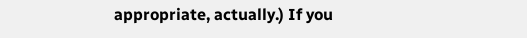appropriate, actually.) If you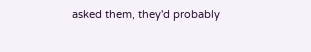asked them, they'd probably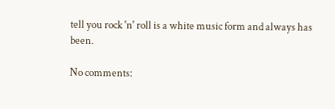tell you rock 'n' roll is a white music form and always has been.

No comments: